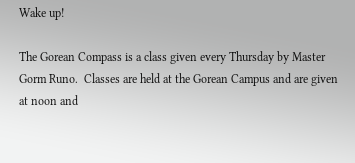Wake up!

The Gorean Compass is a class given every Thursday by Master Gorm Runo.  Classes are held at the Gorean Campus and are given at noon and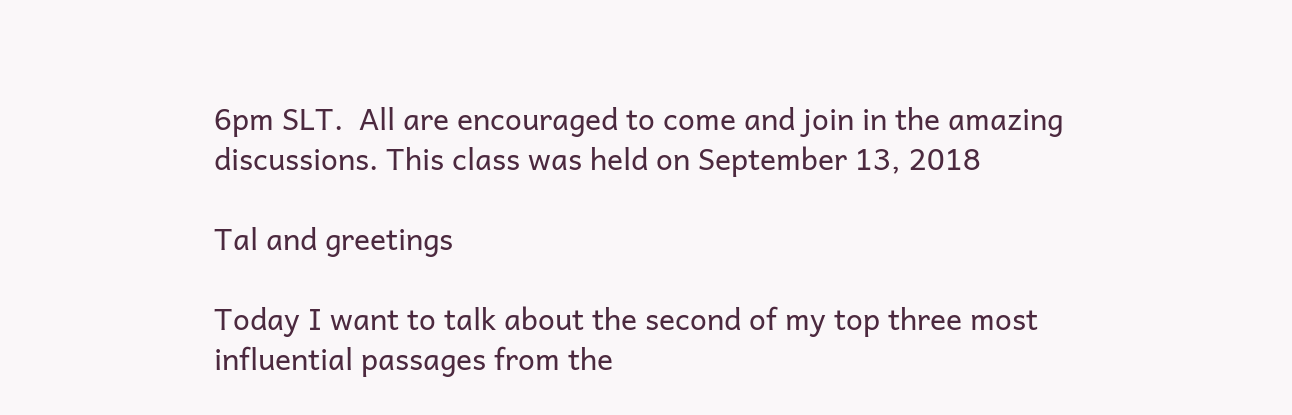6pm SLT.  All are encouraged to come and join in the amazing discussions. This class was held on September 13, 2018

Tal and greetings

Today I want to talk about the second of my top three most influential passages from the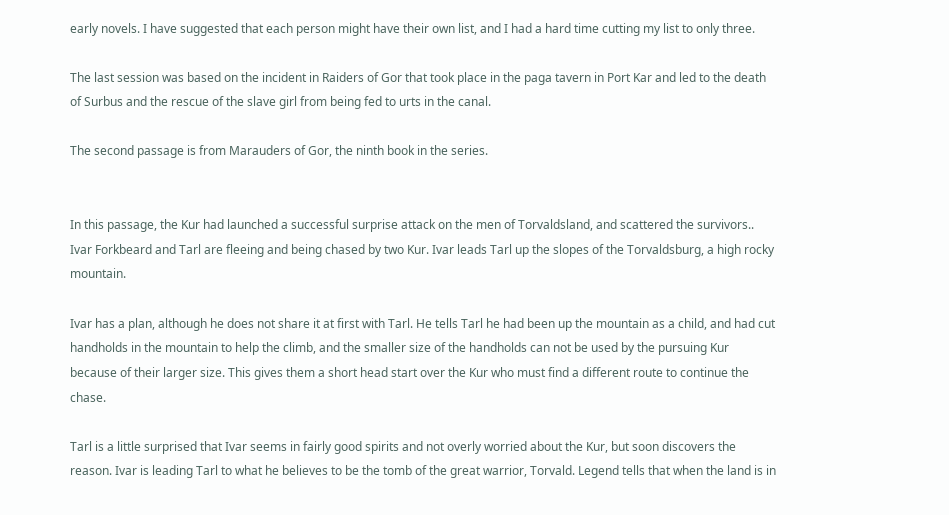early novels. I have suggested that each person might have their own list, and I had a hard time cutting my list to only three.

The last session was based on the incident in Raiders of Gor that took place in the paga tavern in Port Kar and led to the death of Surbus and the rescue of the slave girl from being fed to urts in the canal.

The second passage is from Marauders of Gor, the ninth book in the series.


In this passage, the Kur had launched a successful surprise attack on the men of Torvaldsland, and scattered the survivors.. Ivar Forkbeard and Tarl are fleeing and being chased by two Kur. Ivar leads Tarl up the slopes of the Torvaldsburg, a high rocky mountain.

Ivar has a plan, although he does not share it at first with Tarl. He tells Tarl he had been up the mountain as a child, and had cut handholds in the mountain to help the climb, and the smaller size of the handholds can not be used by the pursuing Kur because of their larger size. This gives them a short head start over the Kur who must find a different route to continue the chase.

Tarl is a little surprised that Ivar seems in fairly good spirits and not overly worried about the Kur, but soon discovers the reason. Ivar is leading Tarl to what he believes to be the tomb of the great warrior, Torvald. Legend tells that when the land is in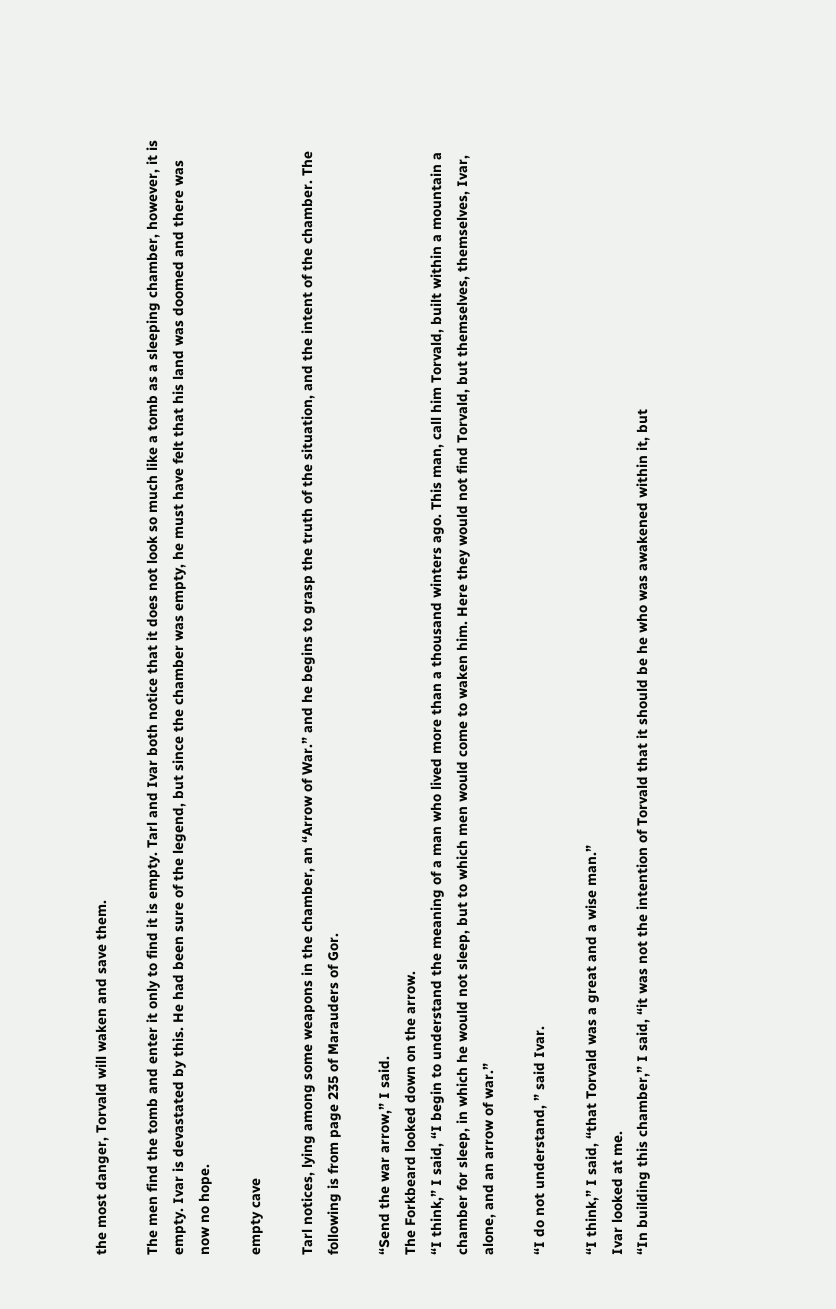the most danger, Torvald will waken and save them.

The men find the tomb and enter it only to find it is empty. Tarl and Ivar both notice that it does not look so much like a tomb as a sleeping chamber, however, it is empty. Ivar is devastated by this. He had been sure of the legend, but since the chamber was empty, he must have felt that his land was doomed and there was now no hope.

empty cave

Tarl notices, lying among some weapons in the chamber, an “Arrow of War.” and he begins to grasp the truth of the situation, and the intent of the chamber. The following is from page 235 of Marauders of Gor.

“Send the war arrow,” I said.
The Forkbeard looked down on the arrow.
“I think,” I said, “I begin to understand the meaning of a man who lived more than a thousand winters ago. This man, call him Torvald, built within a mountain a chamber for sleep, in which he would not sleep, but to which men would come to waken him. Here they would not find Torvald, but themselves, themselves, Ivar, alone, and an arrow of war.”

“I do not understand, ” said Ivar.

“I think,” I said, “that Torvald was a great and a wise man.”
Ivar looked at me.
“In building this chamber,” I said, “it was not the intention of Torvald that it should be he who was awakened within it, but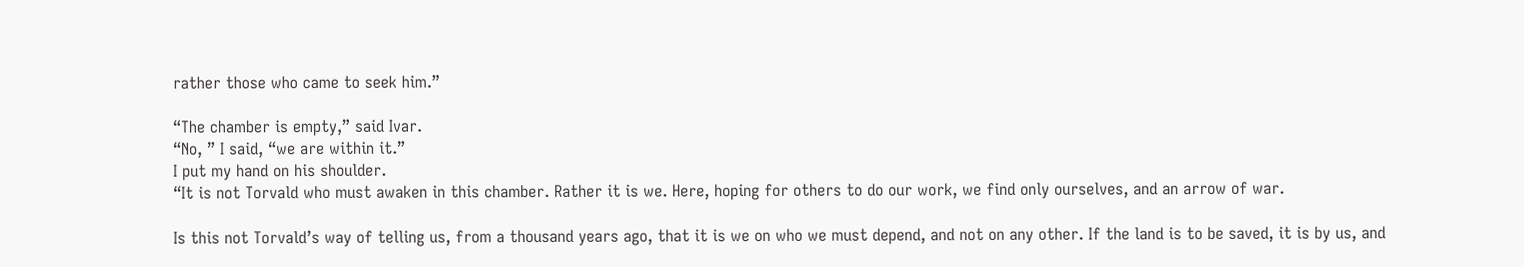rather those who came to seek him.”

“The chamber is empty,” said Ivar.
“No, ” I said, “we are within it.”
I put my hand on his shoulder.
“It is not Torvald who must awaken in this chamber. Rather it is we. Here, hoping for others to do our work, we find only ourselves, and an arrow of war.

Is this not Torvald’s way of telling us, from a thousand years ago, that it is we on who we must depend, and not on any other. If the land is to be saved, it is by us, and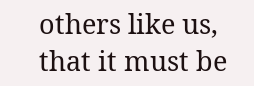others like us, that it must be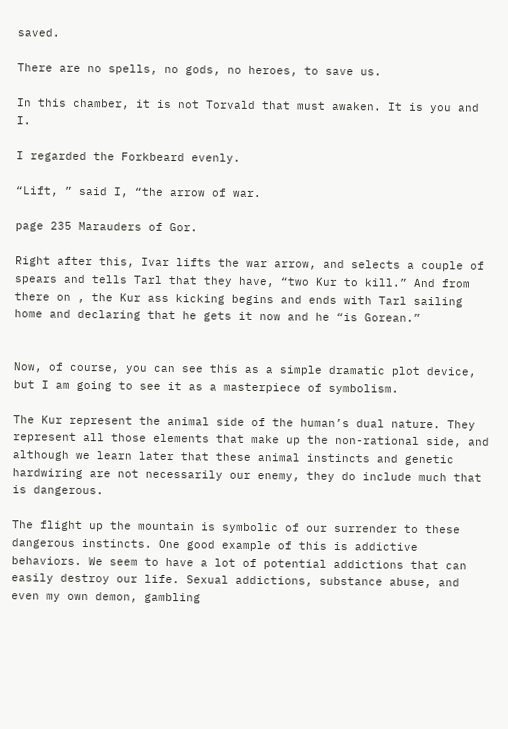saved.

There are no spells, no gods, no heroes, to save us.

In this chamber, it is not Torvald that must awaken. It is you and I.

I regarded the Forkbeard evenly.

“Lift, ” said I, “the arrow of war.

page 235 Marauders of Gor.

Right after this, Ivar lifts the war arrow, and selects a couple of spears and tells Tarl that they have, “two Kur to kill.” And from there on , the Kur ass kicking begins and ends with Tarl sailing home and declaring that he gets it now and he “is Gorean.”


Now, of course, you can see this as a simple dramatic plot device, but I am going to see it as a masterpiece of symbolism.

The Kur represent the animal side of the human’s dual nature. They represent all those elements that make up the non-rational side, and although we learn later that these animal instincts and genetic hardwiring are not necessarily our enemy, they do include much that is dangerous.

The flight up the mountain is symbolic of our surrender to these dangerous instincts. One good example of this is addictive behaviors. We seem to have a lot of potential addictions that can easily destroy our life. Sexual addictions, substance abuse, and even my own demon, gambling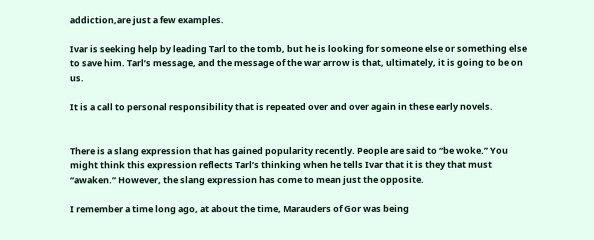addiction,are just a few examples.

Ivar is seeking help by leading Tarl to the tomb, but he is looking for someone else or something else to save him. Tarl’s message, and the message of the war arrow is that, ultimately, it is going to be on us.

It is a call to personal responsibility that is repeated over and over again in these early novels.


There is a slang expression that has gained popularity recently. People are said to “be woke.” You might think this expression reflects Tarl’s thinking when he tells Ivar that it is they that must “awaken.” However, the slang expression has come to mean just the opposite.

I remember a time long ago, at about the time, Marauders of Gor was being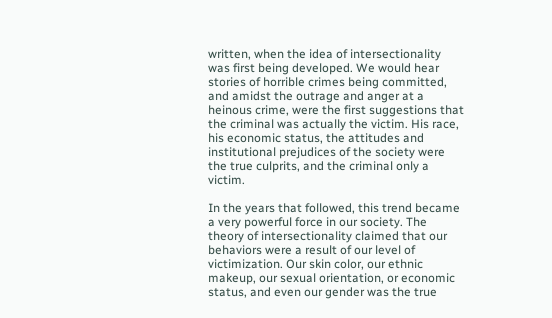written, when the idea of intersectionality was first being developed. We would hear stories of horrible crimes being committed, and amidst the outrage and anger at a heinous crime, were the first suggestions that the criminal was actually the victim. His race, his economic status, the attitudes and institutional prejudices of the society were the true culprits, and the criminal only a victim.

In the years that followed, this trend became a very powerful force in our society. The theory of intersectionality claimed that our behaviors were a result of our level of victimization. Our skin color, our ethnic makeup, our sexual orientation, or economic status, and even our gender was the true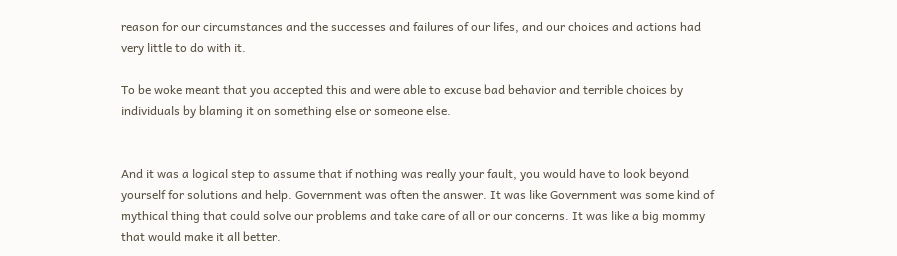reason for our circumstances and the successes and failures of our lifes, and our choices and actions had very little to do with it.

To be woke meant that you accepted this and were able to excuse bad behavior and terrible choices by individuals by blaming it on something else or someone else.


And it was a logical step to assume that if nothing was really your fault, you would have to look beyond yourself for solutions and help. Government was often the answer. It was like Government was some kind of mythical thing that could solve our problems and take care of all or our concerns. It was like a big mommy that would make it all better.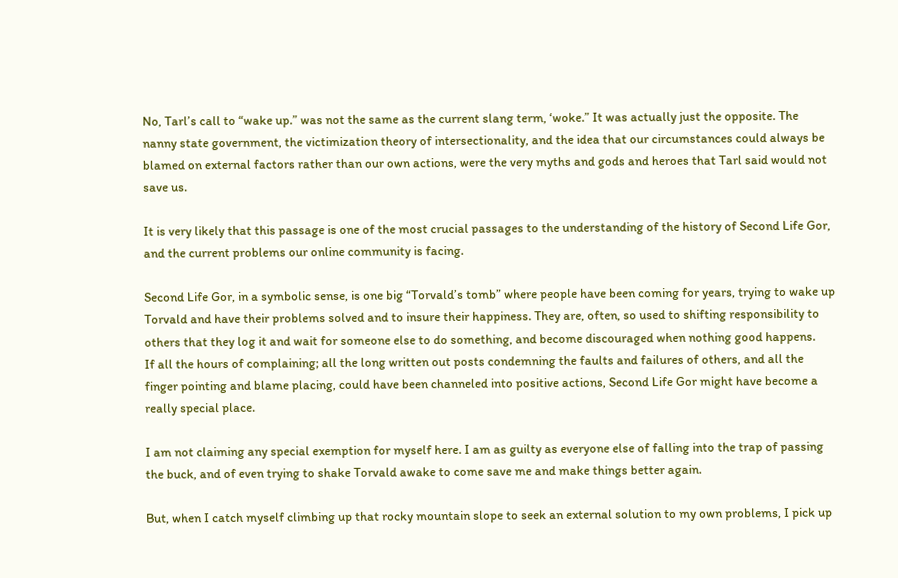No, Tarl’s call to “wake up.” was not the same as the current slang term, ‘woke.” It was actually just the opposite. The nanny state government, the victimization theory of intersectionality, and the idea that our circumstances could always be blamed on external factors rather than our own actions, were the very myths and gods and heroes that Tarl said would not save us.

It is very likely that this passage is one of the most crucial passages to the understanding of the history of Second Life Gor, and the current problems our online community is facing.

Second Life Gor, in a symbolic sense, is one big “Torvald’s tomb” where people have been coming for years, trying to wake up Torvald and have their problems solved and to insure their happiness. They are, often, so used to shifting responsibility to others that they log it and wait for someone else to do something, and become discouraged when nothing good happens.
If all the hours of complaining; all the long written out posts condemning the faults and failures of others, and all the finger pointing and blame placing, could have been channeled into positive actions, Second Life Gor might have become a really special place.

I am not claiming any special exemption for myself here. I am as guilty as everyone else of falling into the trap of passing the buck, and of even trying to shake Torvald awake to come save me and make things better again.

But, when I catch myself climbing up that rocky mountain slope to seek an external solution to my own problems, I pick up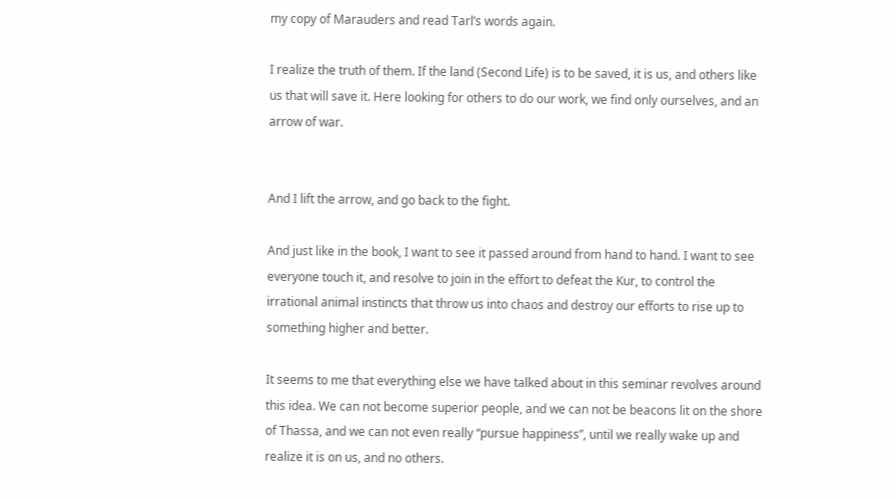my copy of Marauders and read Tarl’s words again.

I realize the truth of them. If the land (Second Life) is to be saved, it is us, and others like us that will save it. Here looking for others to do our work, we find only ourselves, and an arrow of war.


And I lift the arrow, and go back to the fight.

And just like in the book, I want to see it passed around from hand to hand. I want to see everyone touch it, and resolve to join in the effort to defeat the Kur, to control the irrational animal instincts that throw us into chaos and destroy our efforts to rise up to something higher and better.

It seems to me that everything else we have talked about in this seminar revolves around this idea. We can not become superior people, and we can not be beacons lit on the shore of Thassa, and we can not even really “pursue happiness”, until we really wake up and realize it is on us, and no others.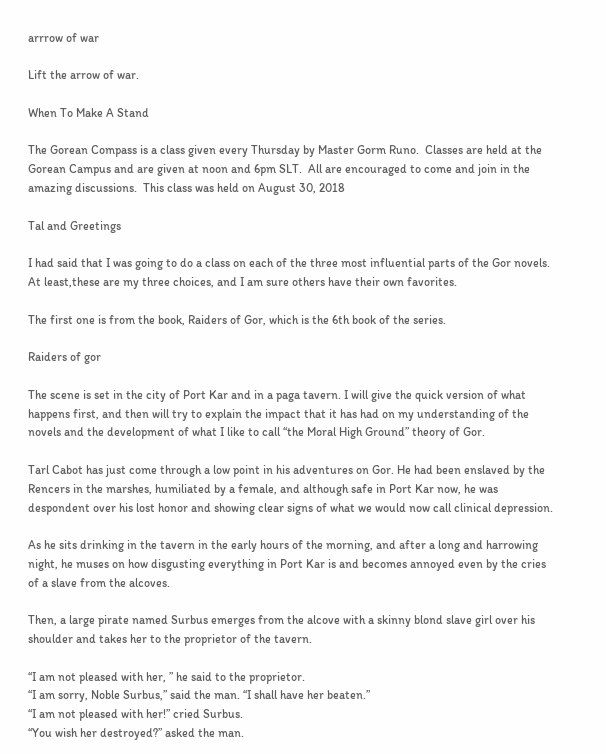arrrow of war

Lift the arrow of war.

When To Make A Stand

The Gorean Compass is a class given every Thursday by Master Gorm Runo.  Classes are held at the Gorean Campus and are given at noon and 6pm SLT.  All are encouraged to come and join in the amazing discussions.  This class was held on August 30, 2018

Tal and Greetings

I had said that I was going to do a class on each of the three most influential parts of the Gor novels. At least,these are my three choices, and I am sure others have their own favorites.

The first one is from the book, Raiders of Gor, which is the 6th book of the series.

Raiders of gor

The scene is set in the city of Port Kar and in a paga tavern. I will give the quick version of what happens first, and then will try to explain the impact that it has had on my understanding of the novels and the development of what I like to call “the Moral High Ground” theory of Gor.

Tarl Cabot has just come through a low point in his adventures on Gor. He had been enslaved by the Rencers in the marshes, humiliated by a female, and although safe in Port Kar now, he was despondent over his lost honor and showing clear signs of what we would now call clinical depression.

As he sits drinking in the tavern in the early hours of the morning, and after a long and harrowing night, he muses on how disgusting everything in Port Kar is and becomes annoyed even by the cries of a slave from the alcoves.

Then, a large pirate named Surbus emerges from the alcove with a skinny blond slave girl over his shoulder and takes her to the proprietor of the tavern.

“I am not pleased with her, ” he said to the proprietor.
“I am sorry, Noble Surbus,” said the man. “I shall have her beaten.”
“I am not pleased with her!” cried Surbus.
“You wish her destroyed?” asked the man.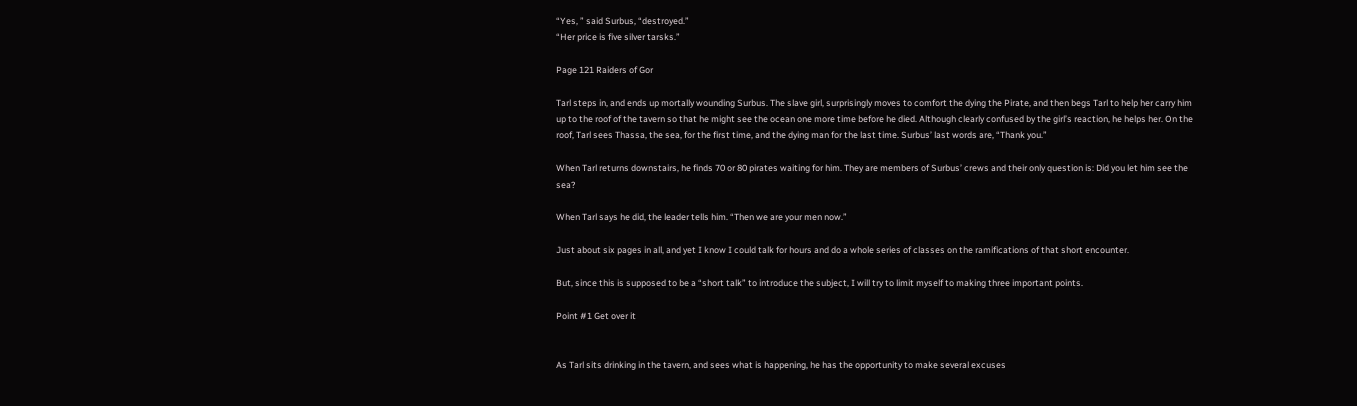“Yes, ” said Surbus, “destroyed.”
“Her price is five silver tarsks.”

Page 121 Raiders of Gor

Tarl steps in, and ends up mortally wounding Surbus. The slave girl, surprisingly moves to comfort the dying the Pirate, and then begs Tarl to help her carry him up to the roof of the tavern so that he might see the ocean one more time before he died. Although clearly confused by the girl’s reaction, he helps her. On the roof, Tarl sees Thassa, the sea, for the first time, and the dying man for the last time. Surbus’ last words are, “Thank you.”

When Tarl returns downstairs, he finds 70 or 80 pirates waiting for him. They are members of Surbus’ crews and their only question is: Did you let him see the sea?

When Tarl says he did, the leader tells him. “Then we are your men now.”

Just about six pages in all, and yet I know I could talk for hours and do a whole series of classes on the ramifications of that short encounter.

But, since this is supposed to be a “short talk” to introduce the subject, I will try to limit myself to making three important points.

Point #1 Get over it


As Tarl sits drinking in the tavern, and sees what is happening, he has the opportunity to make several excuses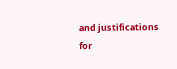and justifications for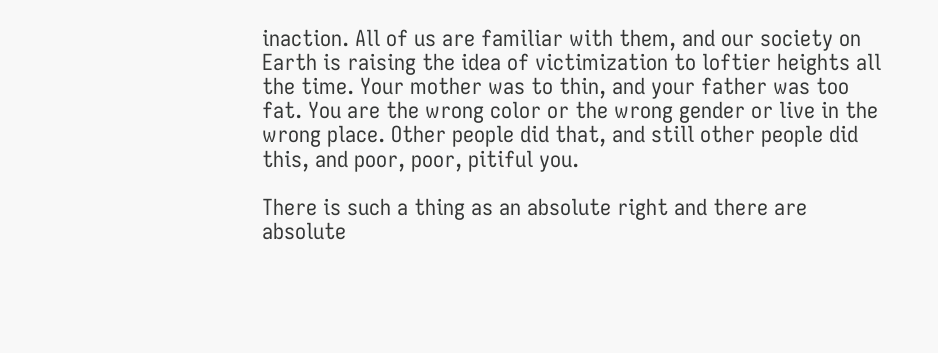inaction. All of us are familiar with them, and our society on Earth is raising the idea of victimization to loftier heights all the time. Your mother was to thin, and your father was too fat. You are the wrong color or the wrong gender or live in the wrong place. Other people did that, and still other people did this, and poor, poor, pitiful you.

There is such a thing as an absolute right and there are absolute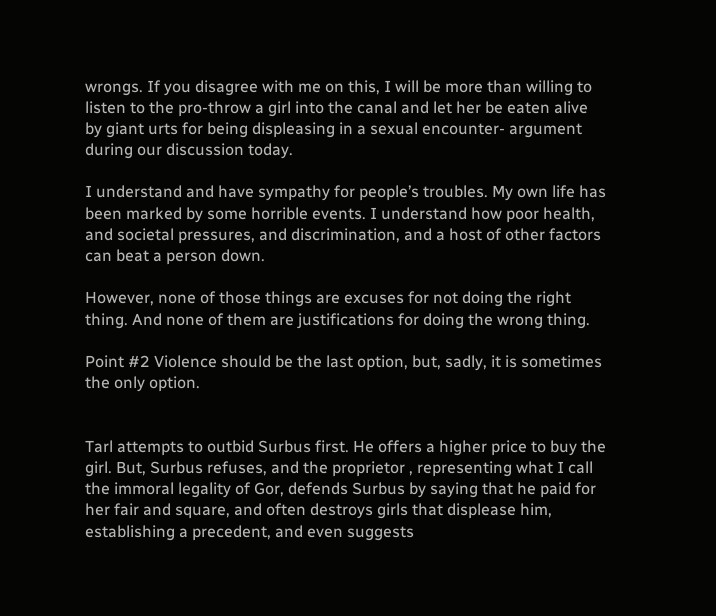wrongs. If you disagree with me on this, I will be more than willing to listen to the pro-throw a girl into the canal and let her be eaten alive by giant urts for being displeasing in a sexual encounter- argument during our discussion today.

I understand and have sympathy for people’s troubles. My own life has been marked by some horrible events. I understand how poor health, and societal pressures, and discrimination, and a host of other factors can beat a person down.

However, none of those things are excuses for not doing the right thing. And none of them are justifications for doing the wrong thing.

Point #2 Violence should be the last option, but, sadly, it is sometimes the only option.


Tarl attempts to outbid Surbus first. He offers a higher price to buy the girl. But, Surbus refuses, and the proprietor , representing what I call the immoral legality of Gor, defends Surbus by saying that he paid for her fair and square, and often destroys girls that displease him, establishing a precedent, and even suggests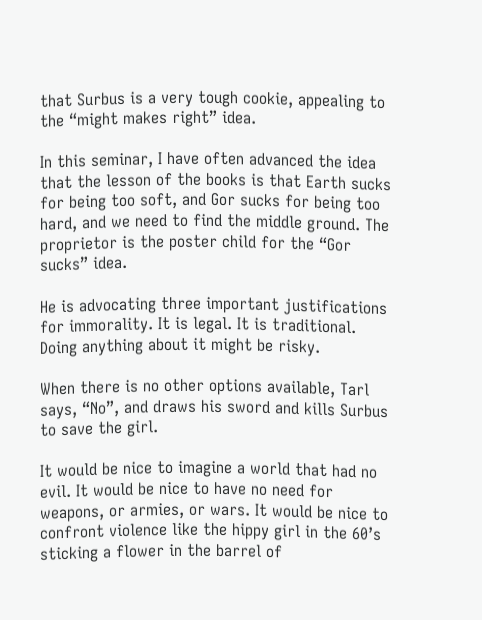that Surbus is a very tough cookie, appealing to the “might makes right” idea.

In this seminar, I have often advanced the idea that the lesson of the books is that Earth sucks for being too soft, and Gor sucks for being too hard, and we need to find the middle ground. The proprietor is the poster child for the “Gor sucks” idea.

He is advocating three important justifications for immorality. It is legal. It is traditional. Doing anything about it might be risky.

When there is no other options available, Tarl says, “No”, and draws his sword and kills Surbus to save the girl.

It would be nice to imagine a world that had no evil. It would be nice to have no need for weapons, or armies, or wars. It would be nice to confront violence like the hippy girl in the 60’s sticking a flower in the barrel of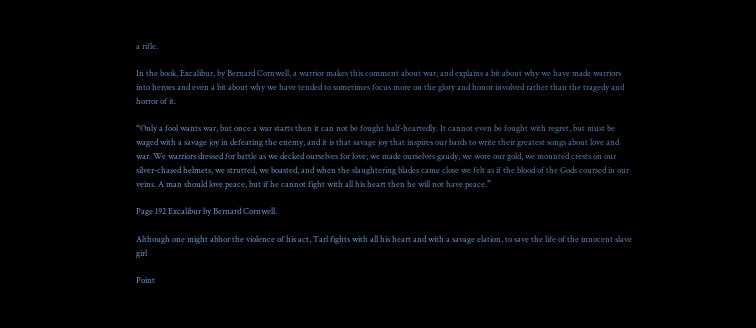a rifle.

In the book, Excalibur, by Bernard Cornwell, a warrior makes this comment about war, and explains a bit about why we have made warriors into heroes and even a bit about why we have tended to sometimes focus more on the glory and honor involved rather than the tragedy and horror of it.

“Only a fool wants war, but once a war starts then it can not be fought half-heartedly. It cannot even be fought with regret, but must be waged with a savage joy in defeating the enemy, and it is that savage joy that inspires our bards to write their greatest songs about love and war. We warriors dressed for battle as we decked ourselves for love; we made ourselves gaudy, we wore our gold, we mounted crests on our silver-chased helmets, we strutted, we boasted, and when the slaughtering blades came close we felt as if the blood of the Gods coursed in our veins. A man should love peace, but if he cannot fight with all his heart then he will not have peace.”

Page 192 Excalibur by Bernard Cornwell.

Although one might abhor the violence of his act, Tarl fights with all his heart and with a savage elation, to save the life of the innocent slave girl

Point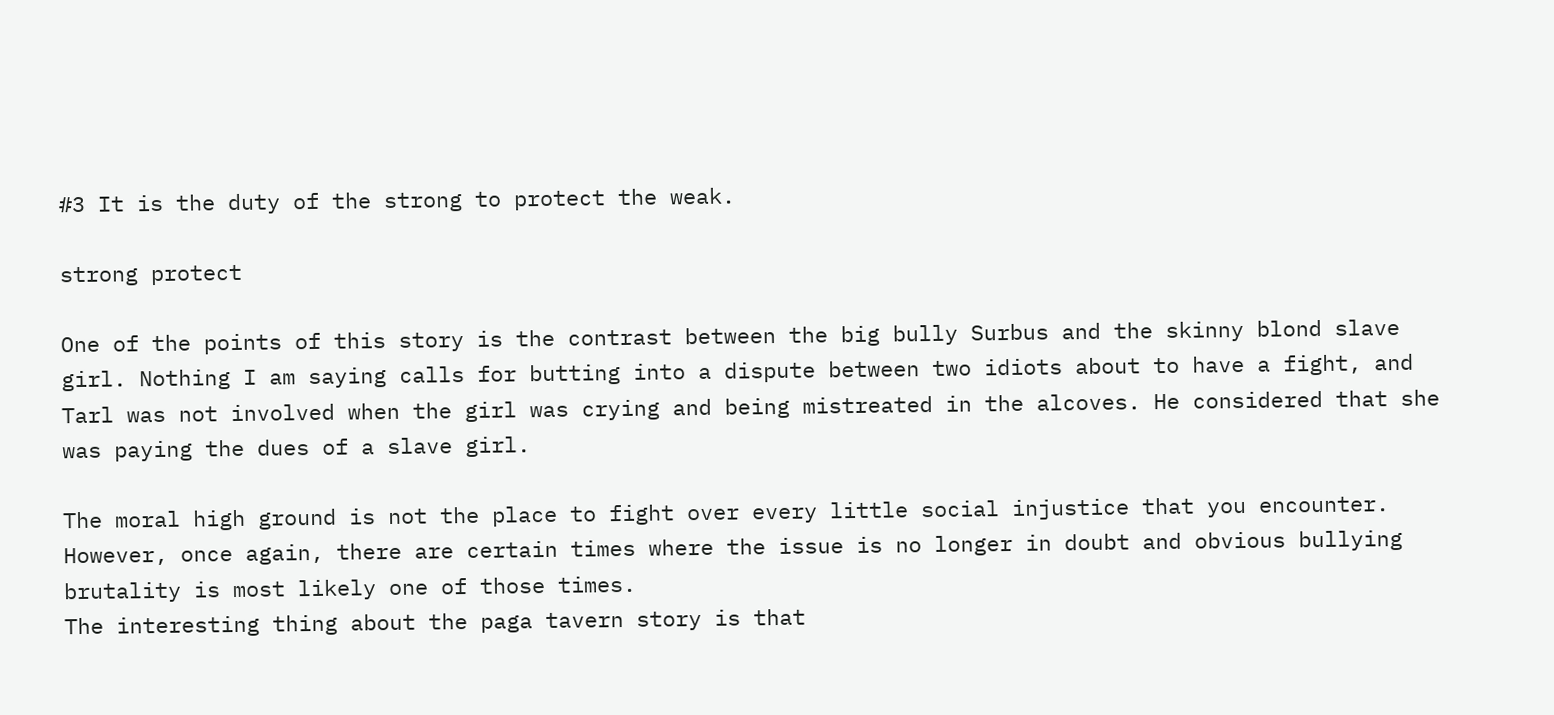#3 It is the duty of the strong to protect the weak.

strong protect

One of the points of this story is the contrast between the big bully Surbus and the skinny blond slave girl. Nothing I am saying calls for butting into a dispute between two idiots about to have a fight, and Tarl was not involved when the girl was crying and being mistreated in the alcoves. He considered that she was paying the dues of a slave girl.

The moral high ground is not the place to fight over every little social injustice that you encounter. However, once again, there are certain times where the issue is no longer in doubt and obvious bullying brutality is most likely one of those times.
The interesting thing about the paga tavern story is that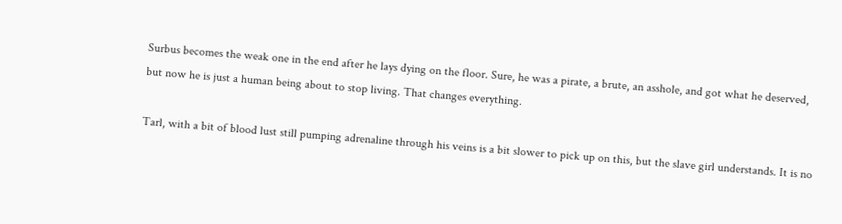Surbus becomes the weak one in the end after he lays dying on the floor. Sure, he was a pirate, a brute, an asshole, and got what he deserved, but now he is just a human being about to stop living. That changes everything.

Tarl, with a bit of blood lust still pumping adrenaline through his veins is a bit slower to pick up on this, but the slave girl understands. It is no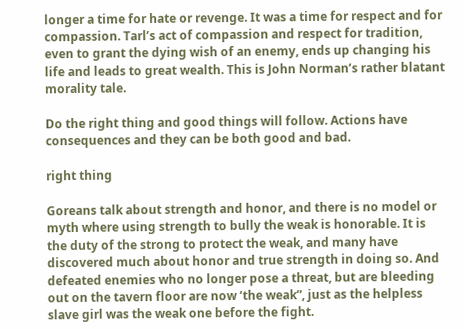longer a time for hate or revenge. It was a time for respect and for compassion. Tarl’s act of compassion and respect for tradition, even to grant the dying wish of an enemy, ends up changing his life and leads to great wealth. This is John Norman’s rather blatant morality tale.

Do the right thing and good things will follow. Actions have consequences and they can be both good and bad.

right thing

Goreans talk about strength and honor, and there is no model or myth where using strength to bully the weak is honorable. It is the duty of the strong to protect the weak, and many have discovered much about honor and true strength in doing so. And defeated enemies who no longer pose a threat, but are bleeding out on the tavern floor are now ‘the weak”, just as the helpless slave girl was the weak one before the fight.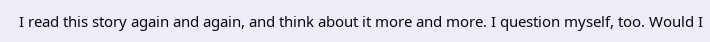I read this story again and again, and think about it more and more. I question myself, too. Would I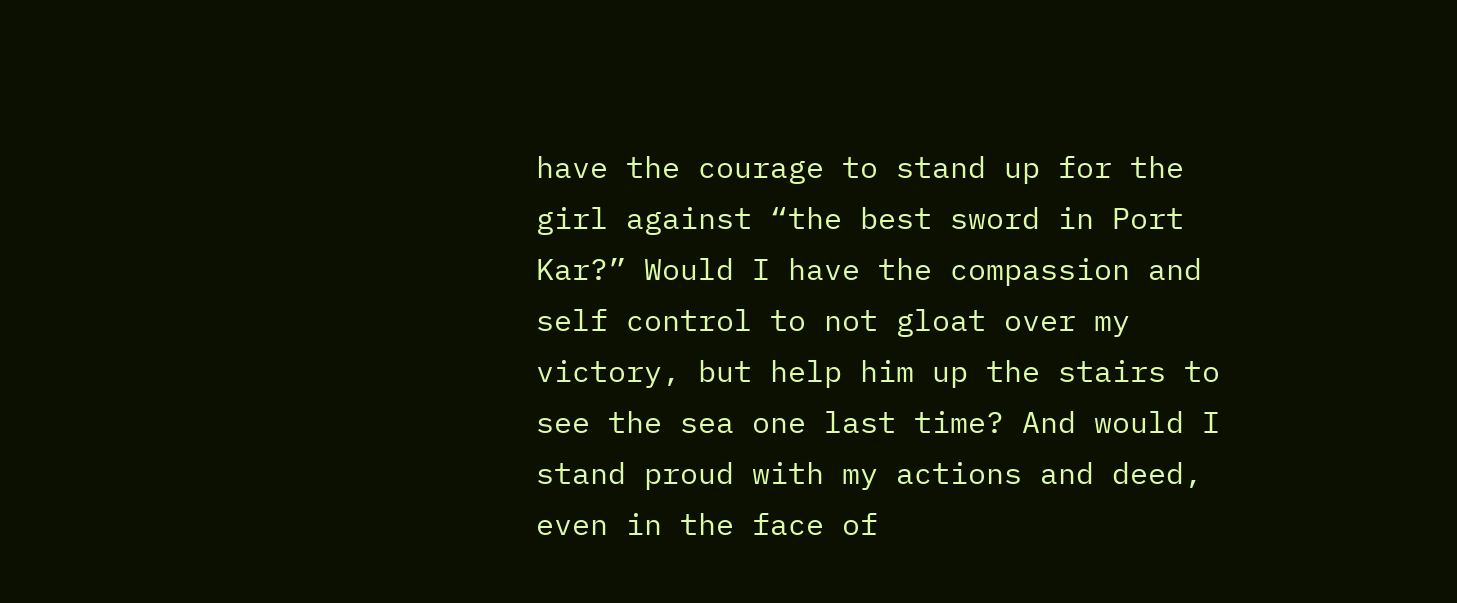have the courage to stand up for the girl against “the best sword in Port Kar?” Would I have the compassion and self control to not gloat over my victory, but help him up the stairs to see the sea one last time? And would I stand proud with my actions and deed, even in the face of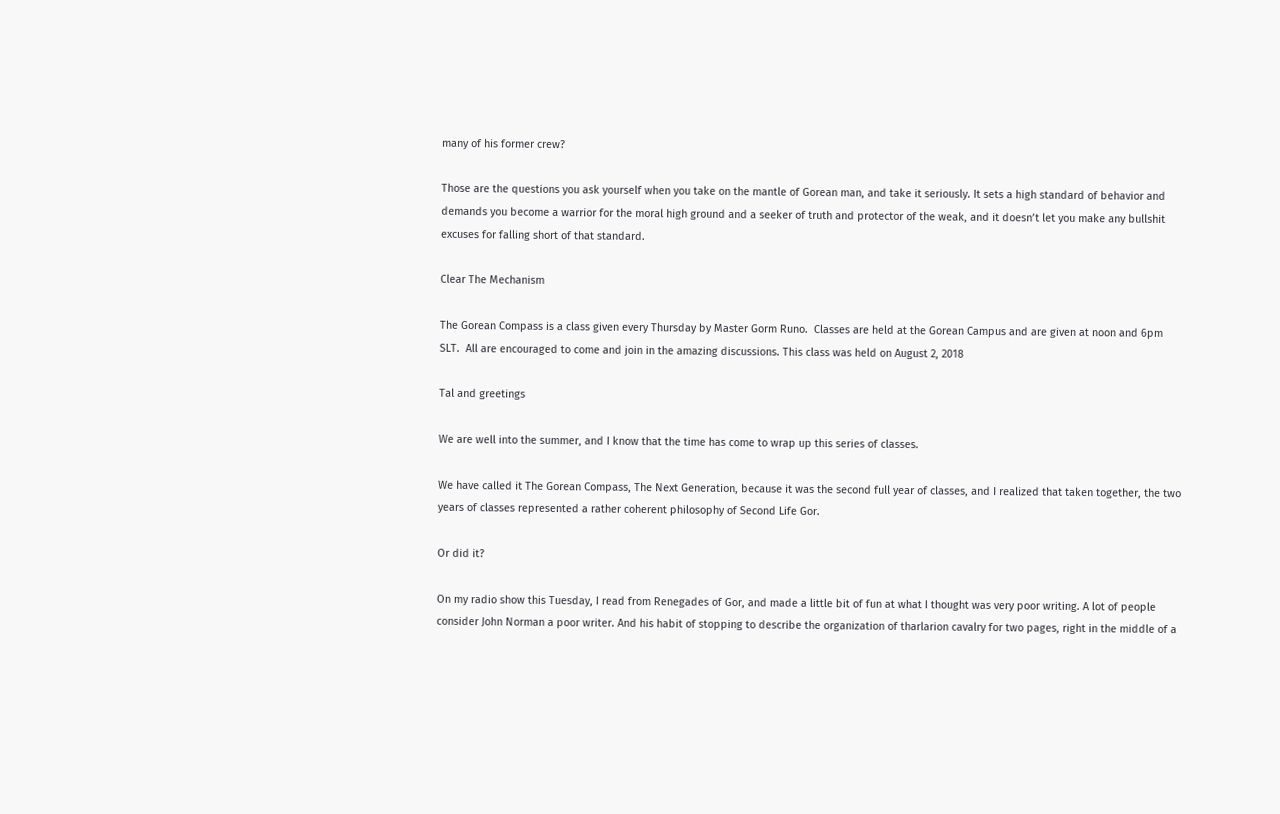many of his former crew?

Those are the questions you ask yourself when you take on the mantle of Gorean man, and take it seriously. It sets a high standard of behavior and demands you become a warrior for the moral high ground and a seeker of truth and protector of the weak, and it doesn’t let you make any bullshit excuses for falling short of that standard.

Clear The Mechanism

The Gorean Compass is a class given every Thursday by Master Gorm Runo.  Classes are held at the Gorean Campus and are given at noon and 6pm SLT.  All are encouraged to come and join in the amazing discussions. This class was held on August 2, 2018

Tal and greetings

We are well into the summer, and I know that the time has come to wrap up this series of classes.

We have called it The Gorean Compass, The Next Generation, because it was the second full year of classes, and I realized that taken together, the two years of classes represented a rather coherent philosophy of Second Life Gor.

Or did it?

On my radio show this Tuesday, I read from Renegades of Gor, and made a little bit of fun at what I thought was very poor writing. A lot of people consider John Norman a poor writer. And his habit of stopping to describe the organization of tharlarion cavalry for two pages, right in the middle of a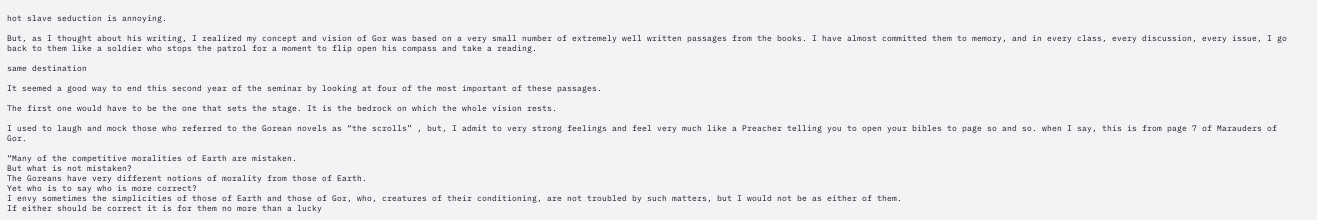hot slave seduction is annoying.

But, as I thought about his writing, I realized my concept and vision of Gor was based on a very small number of extremely well written passages from the books. I have almost committed them to memory, and in every class, every discussion, every issue, I go back to them like a soldier who stops the patrol for a moment to flip open his compass and take a reading.

same destination

It seemed a good way to end this second year of the seminar by looking at four of the most important of these passages.

The first one would have to be the one that sets the stage. It is the bedrock on which the whole vision rests.

I used to laugh and mock those who referred to the Gorean novels as “the scrolls” , but, I admit to very strong feelings and feel very much like a Preacher telling you to open your bibles to page so and so. when I say, this is from page 7 of Marauders of Gor.

“Many of the competitive moralities of Earth are mistaken.
But what is not mistaken?
The Goreans have very different notions of morality from those of Earth.
Yet who is to say who is more correct?
I envy sometimes the simplicities of those of Earth and those of Gor, who, creatures of their conditioning, are not troubled by such matters, but I would not be as either of them.
If either should be correct it is for them no more than a lucky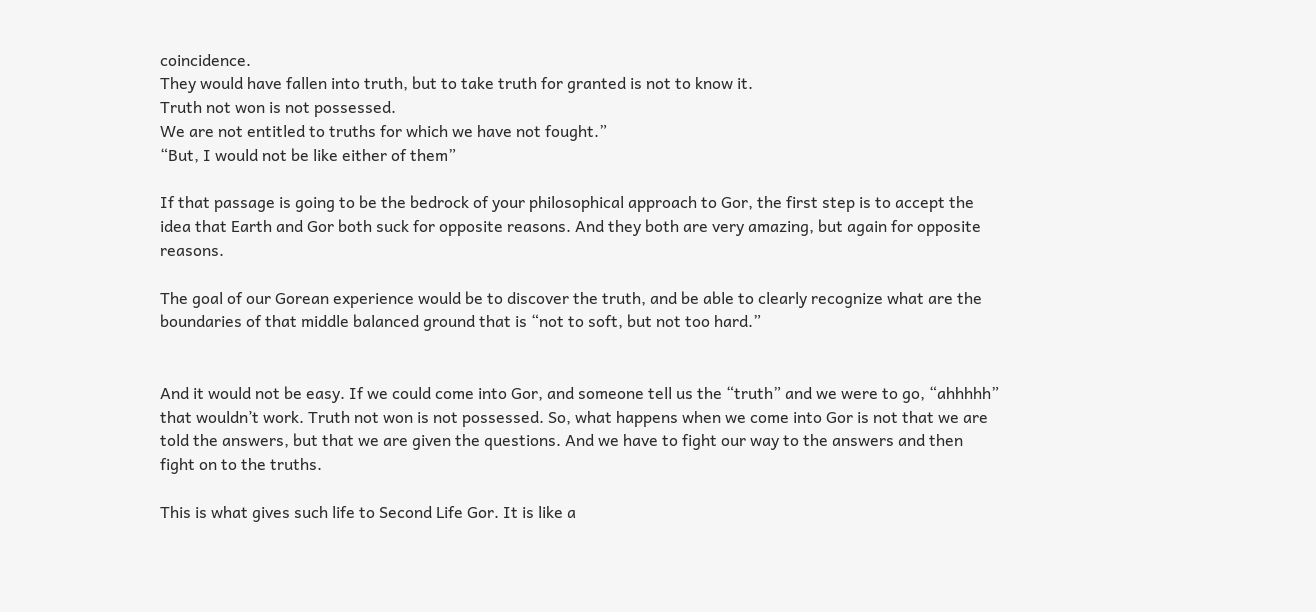coincidence.
They would have fallen into truth, but to take truth for granted is not to know it.
Truth not won is not possessed.
We are not entitled to truths for which we have not fought.”
“But, I would not be like either of them”

If that passage is going to be the bedrock of your philosophical approach to Gor, the first step is to accept the idea that Earth and Gor both suck for opposite reasons. And they both are very amazing, but again for opposite reasons.

The goal of our Gorean experience would be to discover the truth, and be able to clearly recognize what are the boundaries of that middle balanced ground that is “not to soft, but not too hard.”


And it would not be easy. If we could come into Gor, and someone tell us the “truth” and we were to go, “ahhhhh” that wouldn’t work. Truth not won is not possessed. So, what happens when we come into Gor is not that we are told the answers, but that we are given the questions. And we have to fight our way to the answers and then fight on to the truths.

This is what gives such life to Second Life Gor. It is like a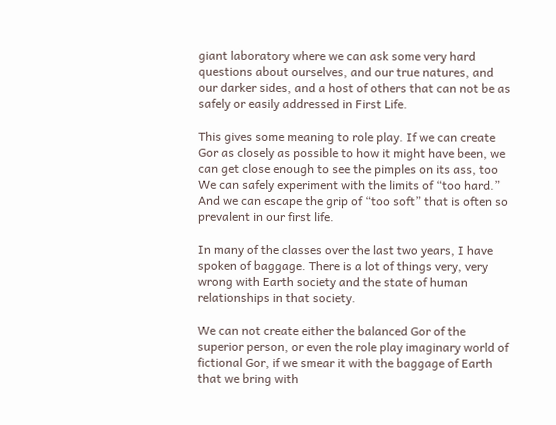giant laboratory where we can ask some very hard questions about ourselves, and our true natures, and our darker sides, and a host of others that can not be as safely or easily addressed in First Life.

This gives some meaning to role play. If we can create Gor as closely as possible to how it might have been, we can get close enough to see the pimples on its ass, too We can safely experiment with the limits of “too hard.” And we can escape the grip of “too soft” that is often so prevalent in our first life.

In many of the classes over the last two years, I have spoken of baggage. There is a lot of things very, very wrong with Earth society and the state of human relationships in that society.

We can not create either the balanced Gor of the superior person, or even the role play imaginary world of fictional Gor, if we smear it with the baggage of Earth that we bring with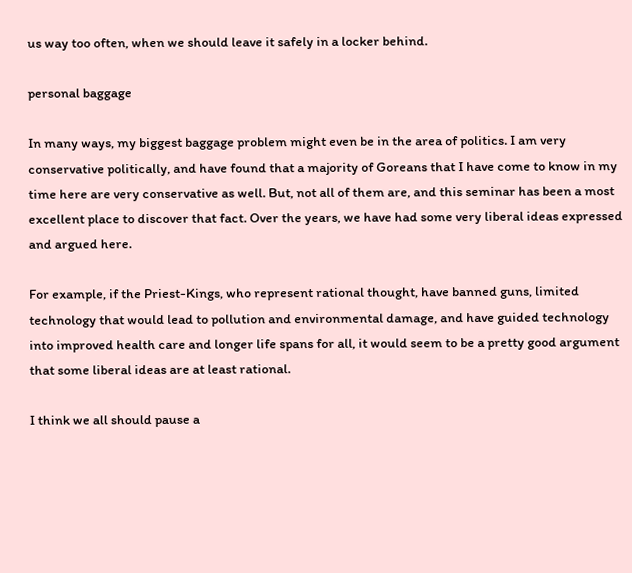us way too often, when we should leave it safely in a locker behind.

personal baggage

In many ways, my biggest baggage problem might even be in the area of politics. I am very conservative politically, and have found that a majority of Goreans that I have come to know in my time here are very conservative as well. But, not all of them are, and this seminar has been a most excellent place to discover that fact. Over the years, we have had some very liberal ideas expressed and argued here.

For example, if the Priest-Kings, who represent rational thought, have banned guns, limited technology that would lead to pollution and environmental damage, and have guided technology into improved health care and longer life spans for all, it would seem to be a pretty good argument that some liberal ideas are at least rational.

I think we all should pause a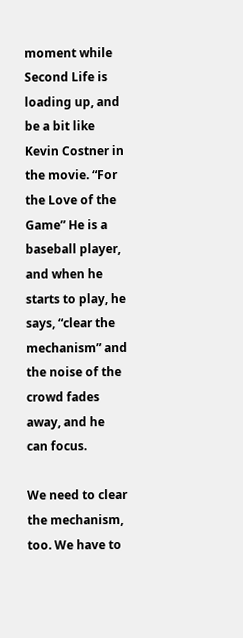moment while Second Life is loading up, and be a bit like Kevin Costner in the movie. “For the Love of the Game” He is a baseball player, and when he starts to play, he says, “clear the mechanism” and the noise of the crowd fades away, and he can focus.

We need to clear the mechanism, too. We have to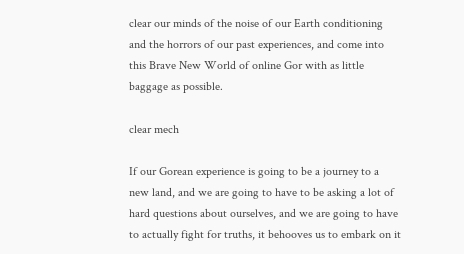clear our minds of the noise of our Earth conditioning and the horrors of our past experiences, and come into this Brave New World of online Gor with as little baggage as possible.

clear mech

If our Gorean experience is going to be a journey to a new land, and we are going to have to be asking a lot of hard questions about ourselves, and we are going to have to actually fight for truths, it behooves us to embark on it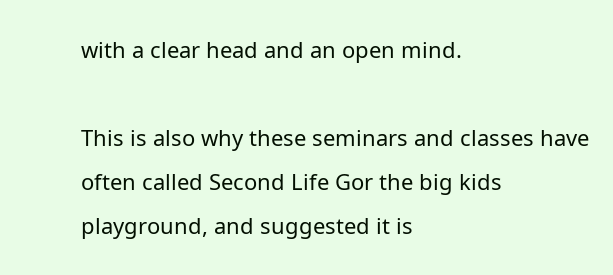with a clear head and an open mind.

This is also why these seminars and classes have often called Second Life Gor the big kids playground, and suggested it is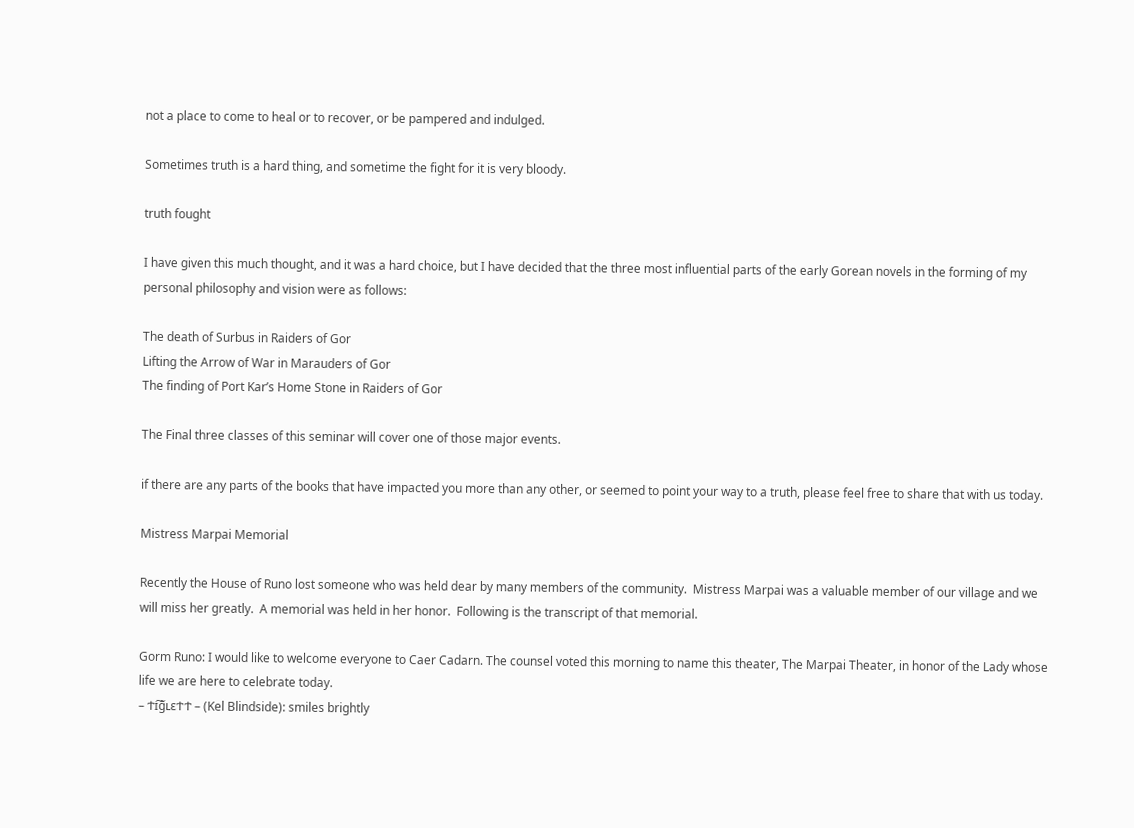not a place to come to heal or to recover, or be pampered and indulged.

Sometimes truth is a hard thing, and sometime the fight for it is very bloody.

truth fought

I have given this much thought, and it was a hard choice, but I have decided that the three most influential parts of the early Gorean novels in the forming of my personal philosophy and vision were as follows:

The death of Surbus in Raiders of Gor
Lifting the Arrow of War in Marauders of Gor
The finding of Port Kar’s Home Stone in Raiders of Gor

The Final three classes of this seminar will cover one of those major events.

if there are any parts of the books that have impacted you more than any other, or seemed to point your way to a truth, please feel free to share that with us today.

Mistress Marpai Memorial

Recently the House of Runo lost someone who was held dear by many members of the community.  Mistress Marpai was a valuable member of our village and we will miss her greatly.  A memorial was held in her honor.  Following is the transcript of that memorial.

Gorm Runo: I would like to welcome everyone to Caer Cadarn. The counsel voted this morning to name this theater, The Marpai Theater, in honor of the Lady whose life we are here to celebrate today.
– Ϯɪ͠ĝʟɛϮϮ – (Kel Blindside): smiles brightly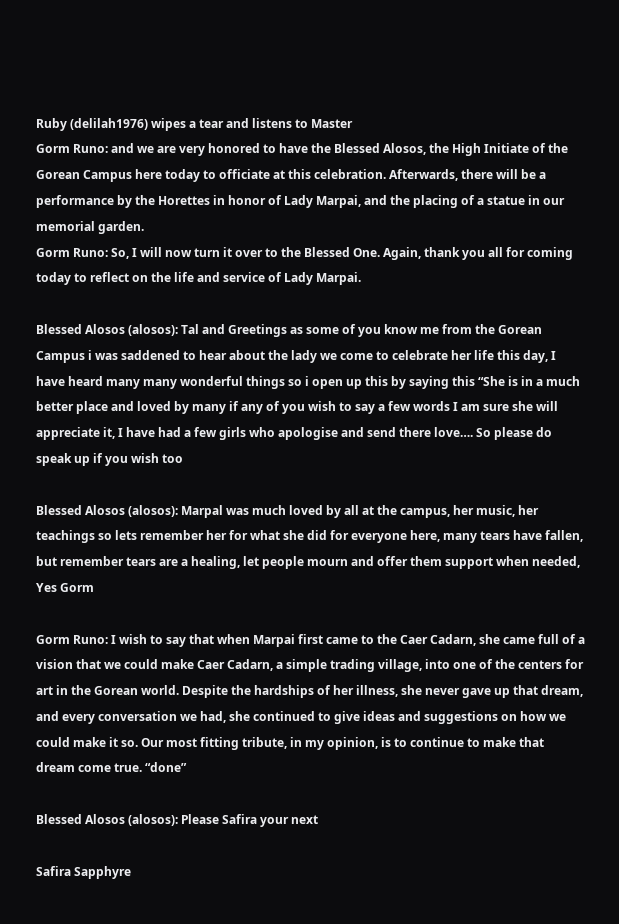Ruby (delilah1976) wipes a tear and listens to Master
Gorm Runo: and we are very honored to have the Blessed Alosos, the High Initiate of the Gorean Campus here today to officiate at this celebration. Afterwards, there will be a performance by the Horettes in honor of Lady Marpai, and the placing of a statue in our memorial garden.
Gorm Runo: So, I will now turn it over to the Blessed One. Again, thank you all for coming today to reflect on the life and service of Lady Marpai.

Blessed Alosos (alosos): Tal and Greetings as some of you know me from the Gorean Campus i was saddened to hear about the lady we come to celebrate her life this day, I have heard many many wonderful things so i open up this by saying this “She is in a much better place and loved by many if any of you wish to say a few words I am sure she will appreciate it, I have had a few girls who apologise and send there love…. So please do speak up if you wish too

Blessed Alosos (alosos): Marpal was much loved by all at the campus, her music, her teachings so lets remember her for what she did for everyone here, many tears have fallen, but remember tears are a healing, let people mourn and offer them support when needed, Yes Gorm

Gorm Runo: I wish to say that when Marpai first came to the Caer Cadarn, she came full of a vision that we could make Caer Cadarn, a simple trading village, into one of the centers for art in the Gorean world. Despite the hardships of her illness, she never gave up that dream, and every conversation we had, she continued to give ideas and suggestions on how we could make it so. Our most fitting tribute, in my opinion, is to continue to make that dream come true. “done”

Blessed Alosos (alosos): Please Safira your next

Safira Sapphyre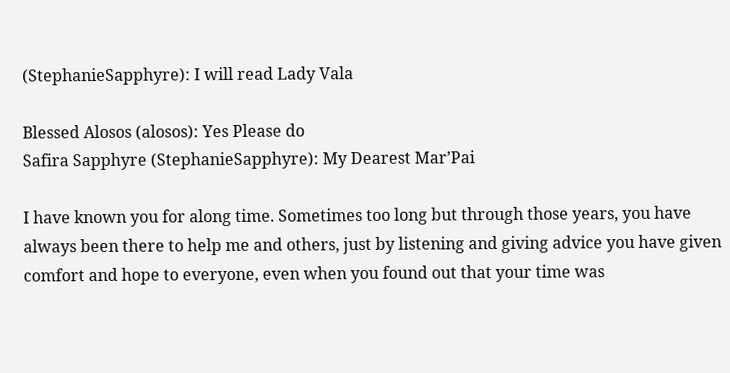(StephanieSapphyre): I will read Lady Vala

Blessed Alosos (alosos): Yes Please do
Safira Sapphyre (StephanieSapphyre): My Dearest Mar’Pai

I have known you for along time. Sometimes too long but through those years, you have always been there to help me and others, just by listening and giving advice you have given comfort and hope to everyone, even when you found out that your time was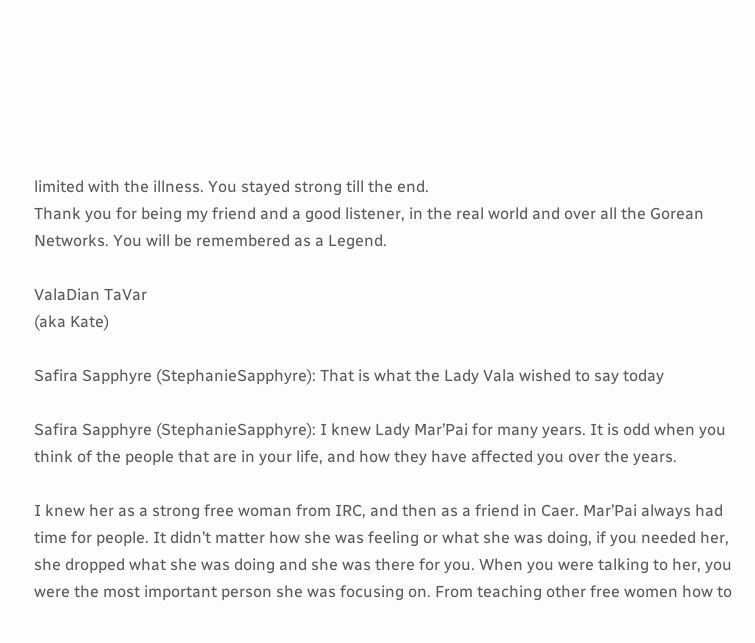limited with the illness. You stayed strong till the end.
Thank you for being my friend and a good listener, in the real world and over all the Gorean Networks. You will be remembered as a Legend.

ValaDian TaVar
(aka Kate)

Safira Sapphyre (StephanieSapphyre): That is what the Lady Vala wished to say today

Safira Sapphyre (StephanieSapphyre): I knew Lady Mar’Pai for many years. It is odd when you think of the people that are in your life, and how they have affected you over the years.

I knew her as a strong free woman from IRC, and then as a friend in Caer. Mar’Pai always had time for people. It didn’t matter how she was feeling or what she was doing, if you needed her, she dropped what she was doing and she was there for you. When you were talking to her, you were the most important person she was focusing on. From teaching other free women how to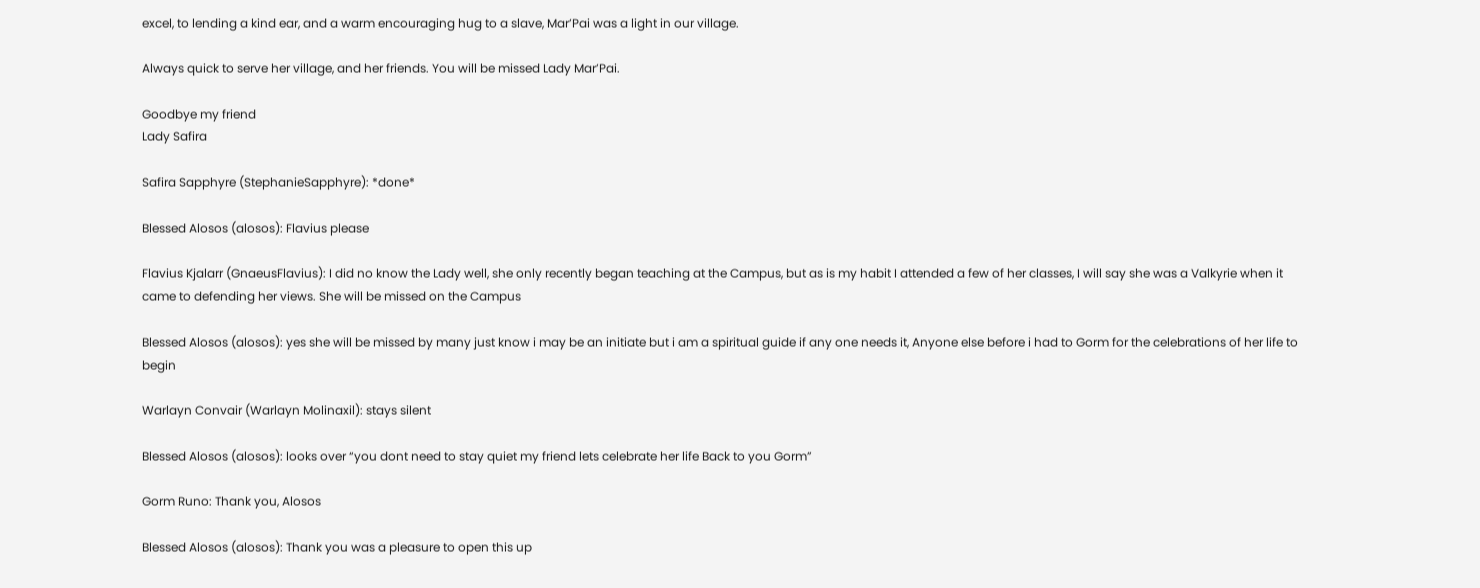excel, to lending a kind ear, and a warm encouraging hug to a slave, Mar’Pai was a light in our village.

Always quick to serve her village, and her friends. You will be missed Lady Mar’Pai.

Goodbye my friend
Lady Safira

Safira Sapphyre (StephanieSapphyre): *done*

Blessed Alosos (alosos): Flavius please

Flavius Kjalarr (GnaeusFlavius): I did no know the Lady well, she only recently began teaching at the Campus, but as is my habit I attended a few of her classes, I will say she was a Valkyrie when it came to defending her views. She will be missed on the Campus

Blessed Alosos (alosos): yes she will be missed by many just know i may be an initiate but i am a spiritual guide if any one needs it, Anyone else before i had to Gorm for the celebrations of her life to begin

Warlayn Convair (Warlayn Molinaxil): stays silent

Blessed Alosos (alosos): looks over “you dont need to stay quiet my friend lets celebrate her life Back to you Gorm”

Gorm Runo: Thank you, Alosos

Blessed Alosos (alosos): Thank you was a pleasure to open this up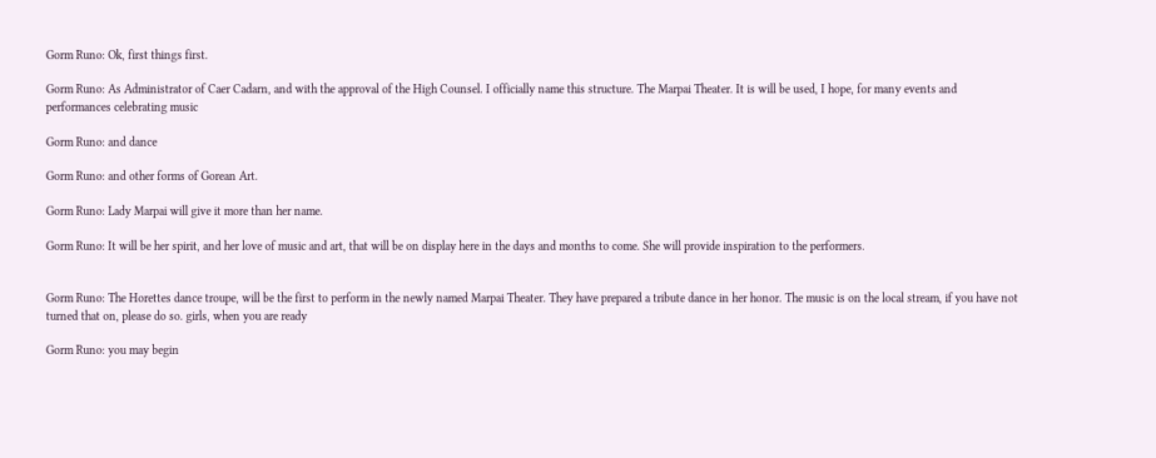Gorm Runo: Ok, first things first.

Gorm Runo: As Administrator of Caer Cadarn, and with the approval of the High Counsel. I officially name this structure. The Marpai Theater. It is will be used, I hope, for many events and performances celebrating music

Gorm Runo: and dance

Gorm Runo: and other forms of Gorean Art.

Gorm Runo: Lady Marpai will give it more than her name.

Gorm Runo: It will be her spirit, and her love of music and art, that will be on display here in the days and months to come. She will provide inspiration to the performers.


Gorm Runo: The Horettes dance troupe, will be the first to perform in the newly named Marpai Theater. They have prepared a tribute dance in her honor. The music is on the local stream, if you have not turned that on, please do so. girls, when you are ready

Gorm Runo: you may begin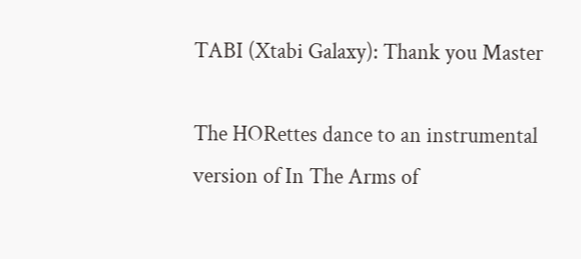TABI (Xtabi Galaxy): Thank you Master

The HORettes dance to an instrumental version of In The Arms of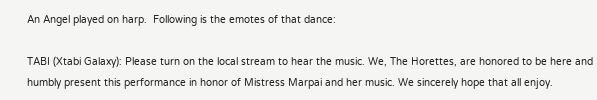An Angel played on harp.  Following is the emotes of that dance:

TABI (Xtabi Galaxy): Please turn on the local stream to hear the music. We, The Horettes, are honored to be here and humbly present this performance in honor of Mistress Marpai and her music. We sincerely hope that all enjoy.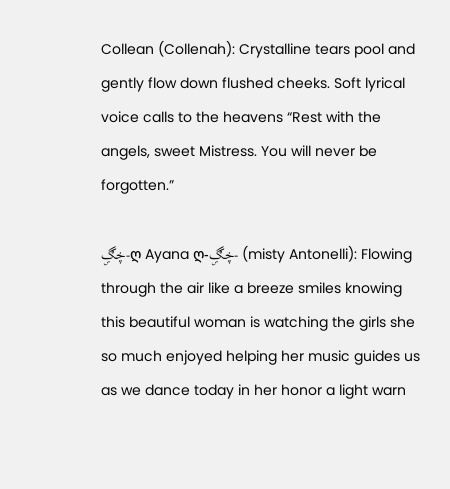Collean (Collenah): Crystalline tears pool and gently flow down flushed cheeks. Soft lyrical voice calls to the heavens “Rest with the angels, sweet Mistress. You will never be forgotten.”

ڿڰۣ-ღ Ayana ღ-ڿڰۣ- (misty Antonelli): Flowing through the air like a breeze smiles knowing this beautiful woman is watching the girls she so much enjoyed helping her music guides us as we dance today in her honor a light warn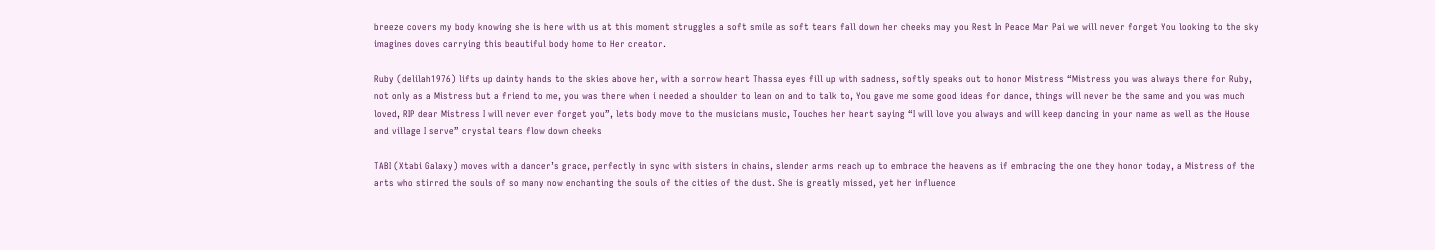breeze covers my body knowing she is here with us at this moment struggles a soft smile as soft tears fall down her cheeks may you Rest In Peace Mar Pai we will never forget You looking to the sky imagines doves carrying this beautiful body home to Her creator.

Ruby (delilah1976) lifts up dainty hands to the skies above her, with a sorrow heart Thassa eyes fill up with sadness, softly speaks out to honor Mistress “Mistress you was always there for Ruby, not only as a Mistress but a friend to me, you was there when i needed a shoulder to lean on and to talk to, You gave me some good ideas for dance, things will never be the same and you was much loved, RIP dear Mistress I will never ever forget you”, lets body move to the musicians music, Touches her heart saying “I will love you always and will keep dancing in your name as well as the House and village I serve” crystal tears flow down cheeks

TABI (Xtabi Galaxy) moves with a dancer’s grace, perfectly in sync with sisters in chains, slender arms reach up to embrace the heavens as if embracing the one they honor today, a Mistress of the arts who stirred the souls of so many now enchanting the souls of the cities of the dust. She is greatly missed, yet her influence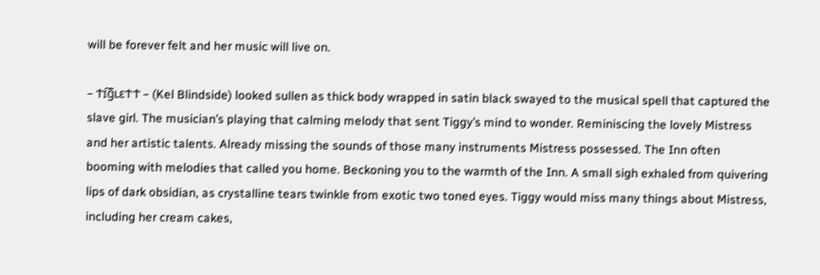will be forever felt and her music will live on.

– Ϯɪ͠ĝʟɛϮϮ – (Kel Blindside) looked sullen as thick body wrapped in satin black swayed to the musical spell that captured the slave girl. The musician’s playing that calming melody that sent Tiggy’s mind to wonder. Reminiscing the lovely Mistress and her artistic talents. Already missing the sounds of those many instruments Mistress possessed. The Inn often booming with melodies that called you home. Beckoning you to the warmth of the Inn. A small sigh exhaled from quivering lips of dark obsidian, as crystalline tears twinkle from exotic two toned eyes. Tiggy would miss many things about Mistress, including her cream cakes,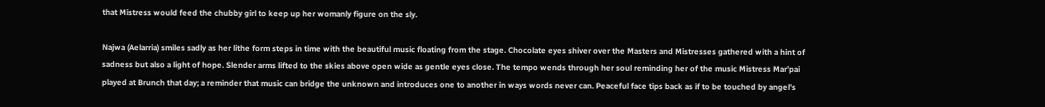that Mistress would feed the chubby girl to keep up her womanly figure on the sly.

Najwa (Aelarria) smiles sadly as her lithe form steps in time with the beautiful music floating from the stage. Chocolate eyes shiver over the Masters and Mistresses gathered with a hint of sadness but also a light of hope. Slender arms lifted to the skies above open wide as gentle eyes close. The tempo wends through her soul reminding her of the music Mistress Mar’pai played at Brunch that day; a reminder that music can bridge the unknown and introduces one to another in ways words never can. Peaceful face tips back as if to be touched by angel’s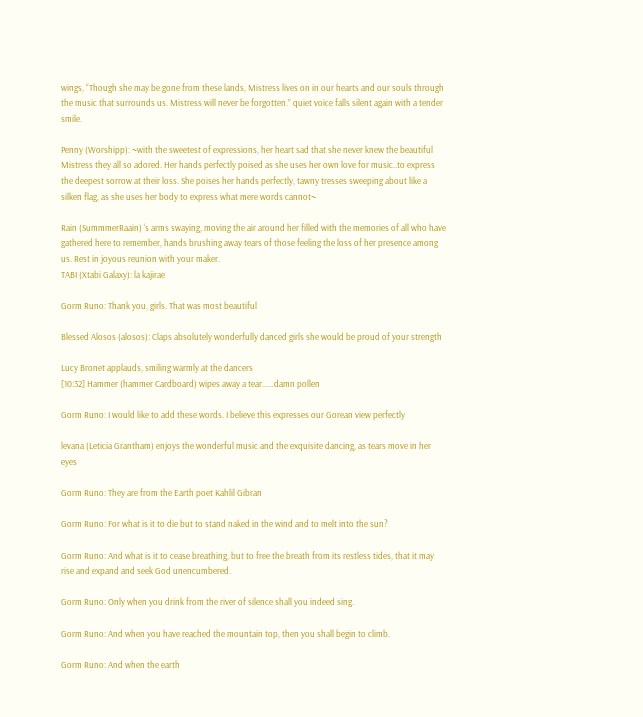wings, “Though she may be gone from these lands, Mistress lives on in our hearts and our souls through the music that surrounds us. Mistress will never be forgotten.” quiet voice falls silent again with a tender smile.

Penny (Worshipp): ~with the sweetest of expressions, her heart sad that she never knew the beautiful Mistress they all so adored. Her hands perfectly poised as she uses her own love for music..to express the deepest sorrow at their loss. She poises her hands perfectly, tawny tresses sweeping about like a silken flag, as she uses her body to express what mere words cannot~

Rain (SummmerRaain) ‘s arms swaying, moving the air around her filled with the memories of all who have gathered here to remember, hands brushing away tears of those feeling the loss of her presence among us. Rest in joyous reunion with your maker.
TABI (Xtabi Galaxy): la kajirae

Gorm Runo: Thank you, girls. That was most beautiful

Blessed Alosos (alosos): Claps absolutely wonderfully danced girls she would be proud of your strength

Lucy Bronet applauds, smiling warmly at the dancers
[10:32] Hammer (hammer Cardboard) wipes away a tear……damn pollen

Gorm Runo: I would like to add these words. I believe this expresses our Gorean view perfectly

levana (Leticia Grantham) enjoys the wonderful music and the exquisite dancing, as tears move in her eyes

Gorm Runo: They are from the Earth poet Kahlil Gibran

Gorm Runo: For what is it to die but to stand naked in the wind and to melt into the sun?

Gorm Runo: And what is it to cease breathing, but to free the breath from its restless tides, that it may rise and expand and seek God unencumbered.

Gorm Runo: Only when you drink from the river of silence shall you indeed sing.

Gorm Runo: And when you have reached the mountain top, then you shall begin to climb.

Gorm Runo: And when the earth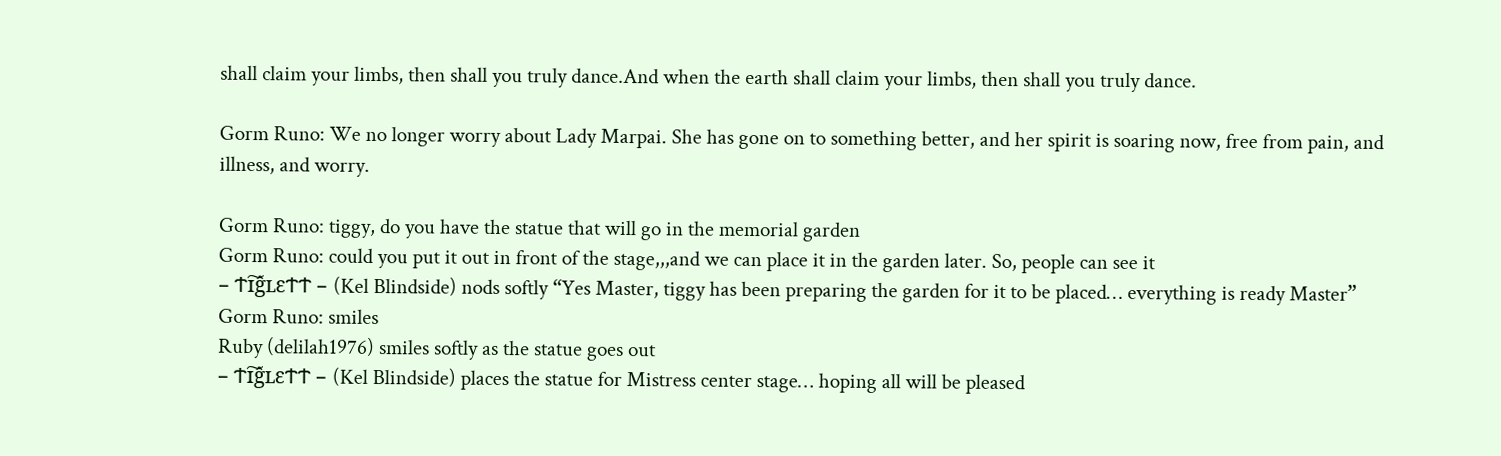shall claim your limbs, then shall you truly dance.And when the earth shall claim your limbs, then shall you truly dance.

Gorm Runo: We no longer worry about Lady Marpai. She has gone on to something better, and her spirit is soaring now, free from pain, and illness, and worry.

Gorm Runo: tiggy, do you have the statue that will go in the memorial garden
Gorm Runo: could you put it out in front of the stage,,,and we can place it in the garden later. So, people can see it
– Ϯɪ͠ĝʟɛϮϮ – (Kel Blindside) nods softly “Yes Master, tiggy has been preparing the garden for it to be placed… everything is ready Master”
Gorm Runo: smiles
Ruby (delilah1976) smiles softly as the statue goes out
– Ϯɪ͠ĝʟɛϮϮ – (Kel Blindside) places the statue for Mistress center stage… hoping all will be pleased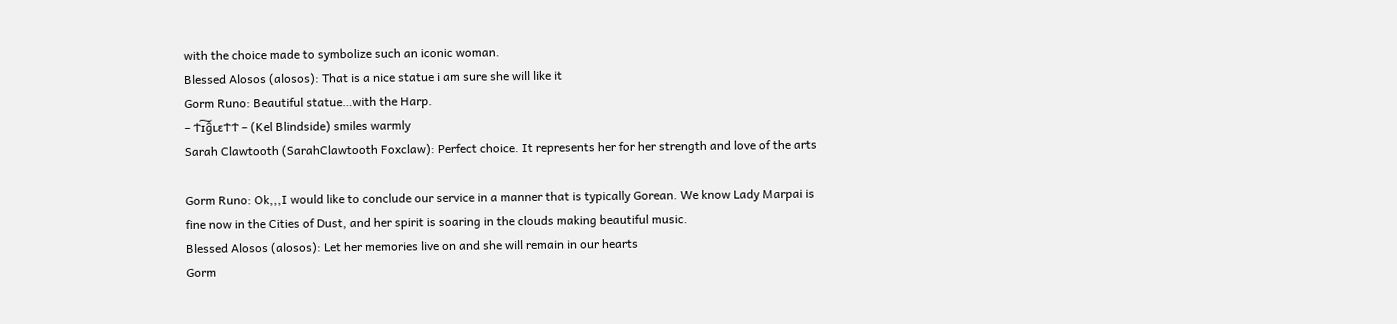with the choice made to symbolize such an iconic woman.
Blessed Alosos (alosos): That is a nice statue i am sure she will like it
Gorm Runo: Beautiful statue…with the Harp.
– Ϯɪ͠ĝʟɛϮϮ – (Kel Blindside) smiles warmly
Sarah Clawtooth (SarahClawtooth Foxclaw): Perfect choice. It represents her for her strength and love of the arts

Gorm Runo: Ok,,,I would like to conclude our service in a manner that is typically Gorean. We know Lady Marpai is fine now in the Cities of Dust, and her spirit is soaring in the clouds making beautiful music.
Blessed Alosos (alosos): Let her memories live on and she will remain in our hearts
Gorm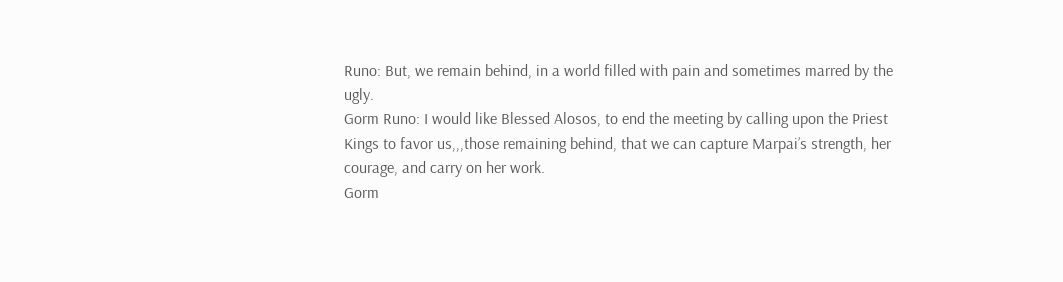Runo: But, we remain behind, in a world filled with pain and sometimes marred by the ugly.
Gorm Runo: I would like Blessed Alosos, to end the meeting by calling upon the Priest Kings to favor us,,,those remaining behind, that we can capture Marpai’s strength, her courage, and carry on her work.
Gorm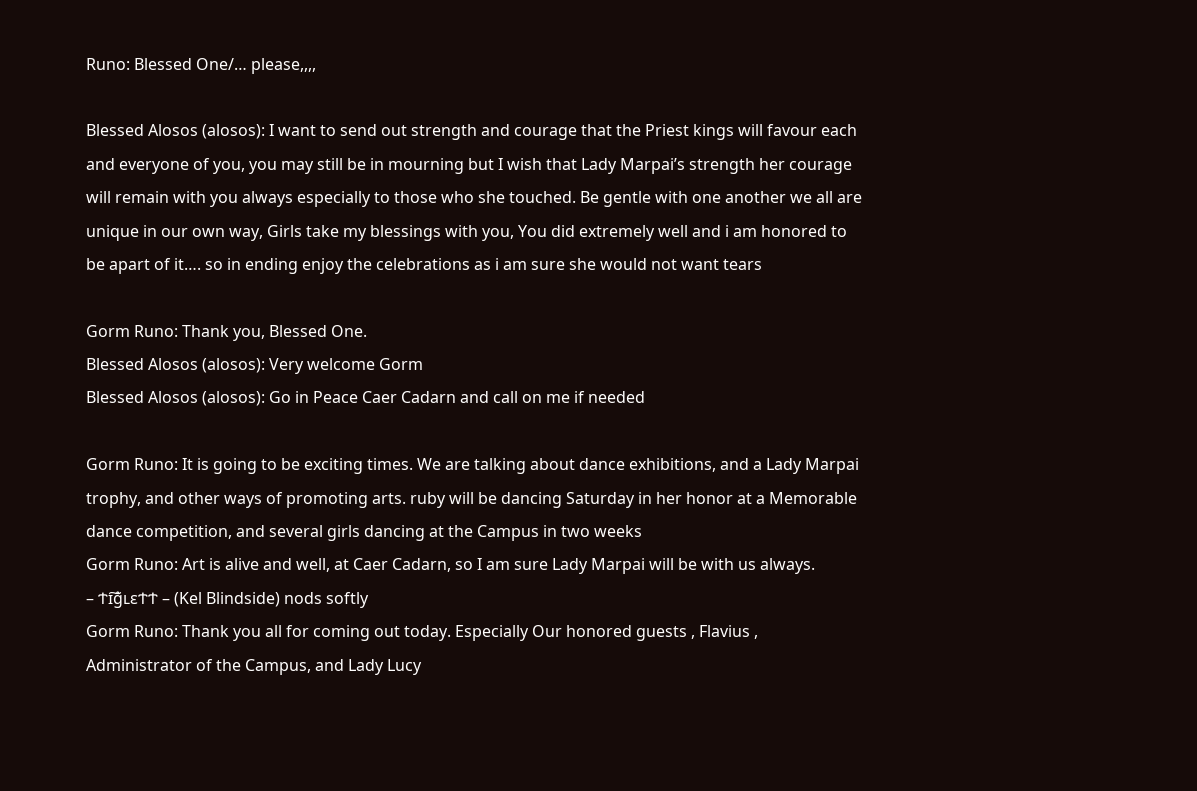Runo: Blessed One/… please,,,,

Blessed Alosos (alosos): I want to send out strength and courage that the Priest kings will favour each and everyone of you, you may still be in mourning but I wish that Lady Marpai’s strength her courage will remain with you always especially to those who she touched. Be gentle with one another we all are unique in our own way, Girls take my blessings with you, You did extremely well and i am honored to be apart of it…. so in ending enjoy the celebrations as i am sure she would not want tears

Gorm Runo: Thank you, Blessed One.
Blessed Alosos (alosos): Very welcome Gorm
Blessed Alosos (alosos): Go in Peace Caer Cadarn and call on me if needed

Gorm Runo: It is going to be exciting times. We are talking about dance exhibitions, and a Lady Marpai trophy, and other ways of promoting arts. ruby will be dancing Saturday in her honor at a Memorable dance competition, and several girls dancing at the Campus in two weeks
Gorm Runo: Art is alive and well, at Caer Cadarn, so I am sure Lady Marpai will be with us always.
– Ϯɪ͠ĝʟɛϮϮ – (Kel Blindside) nods softly
Gorm Runo: Thank you all for coming out today. Especially Our honored guests , Flavius , Administrator of the Campus, and Lady Lucy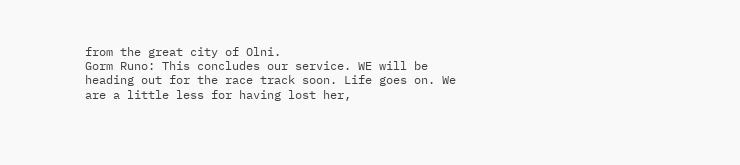from the great city of Olni.
Gorm Runo: This concludes our service. WE will be heading out for the race track soon. Life goes on. We are a little less for having lost her,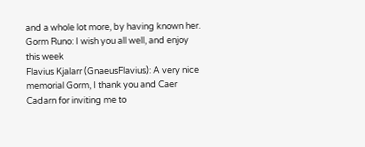and a whole lot more, by having known her.
Gorm Runo: I wish you all well, and enjoy this week
Flavius Kjalarr (GnaeusFlavius): A very nice memorial Gorm, I thank you and Caer Cadarn for inviting me to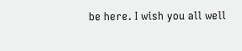be here. I wish you all well